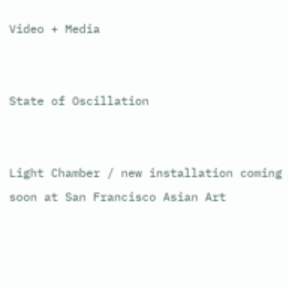Video + Media


State of Oscillation


Light Chamber / new installation coming soon at San Francisco Asian Art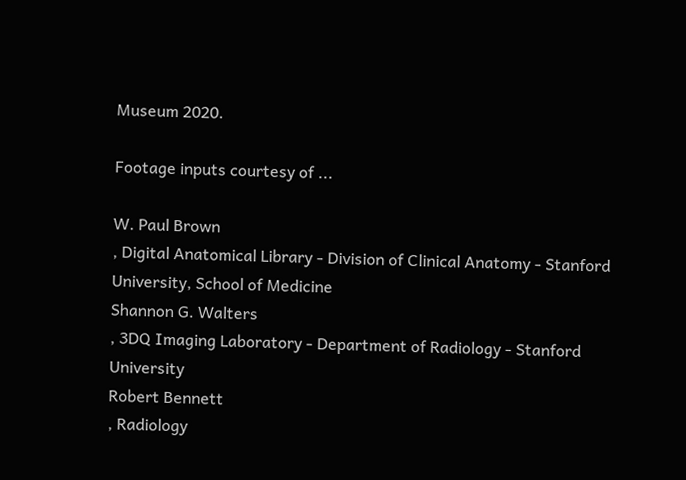Museum 2020.

Footage inputs courtesy of ...

W. Paul Brown
, Digital Anatomical Library - Division of Clinical Anatomy - Stanford University, School of Medicine
Shannon G. Walters
, 3DQ Imaging Laboratory - Department of Radiology - Stanford University
Robert Bennett
, Radiology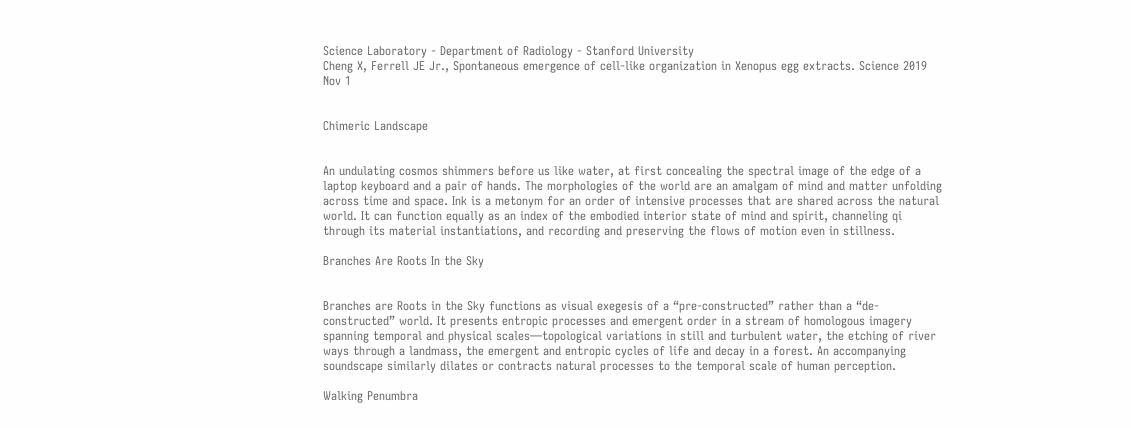Science Laboratory - Department of Radiology - Stanford University
Cheng X, Ferrell JE Jr., Spontaneous emergence of cell-like organization in Xenopus egg extracts. Science 2019 Nov 1


Chimeric Landscape


An undulating cosmos shimmers before us like water, at first concealing the spectral image of the edge of a laptop keyboard and a pair of hands. The morphologies of the world are an amalgam of mind and matter unfolding across time and space. Ink is a metonym for an order of intensive processes that are shared across the natural world. It can function equally as an index of the embodied interior state of mind and spirit, channeling qi through its material instantiations, and recording and preserving the flows of motion even in stillness.

Branches Are Roots In the Sky


Branches are Roots in the Sky functions as visual exegesis of a “pre-constructed” rather than a “de-constructed” world. It presents entropic processes and emergent order in a stream of homologous imagery spanning temporal and physical scales—topological variations in still and turbulent water, the etching of river ways through a landmass, the emergent and entropic cycles of life and decay in a forest. An accompanying soundscape similarly dilates or contracts natural processes to the temporal scale of human perception.

Walking Penumbra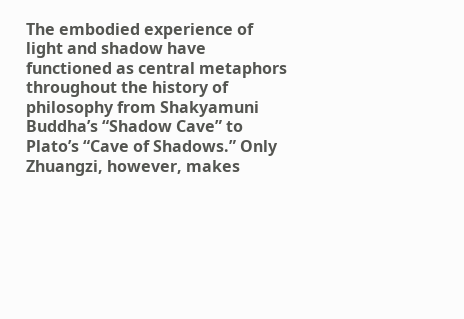The embodied experience of light and shadow have functioned as central metaphors throughout the history of philosophy from Shakyamuni Buddha’s “Shadow Cave” to Plato’s “Cave of Shadows.” Only Zhuangzi, however, makes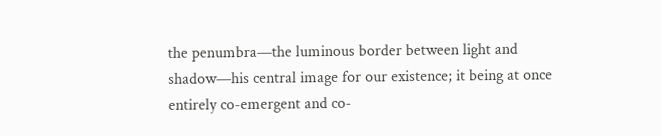the penumbra—the luminous border between light and shadow—his central image for our existence; it being at once entirely co-emergent and co-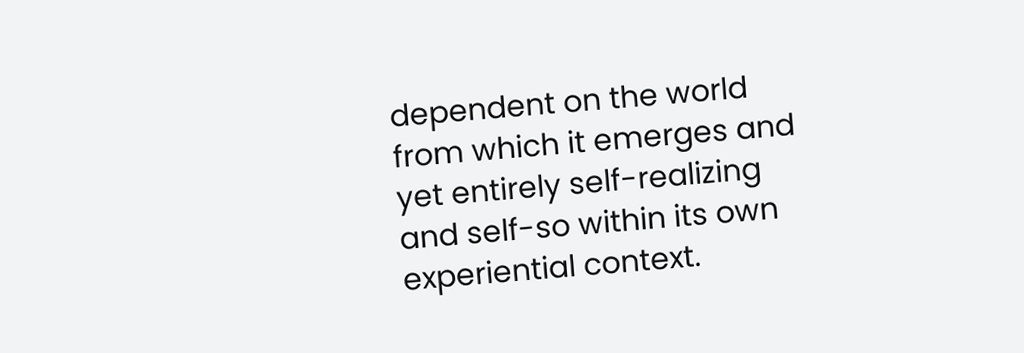dependent on the world from which it emerges and yet entirely self-realizing and self-so within its own experiential context.